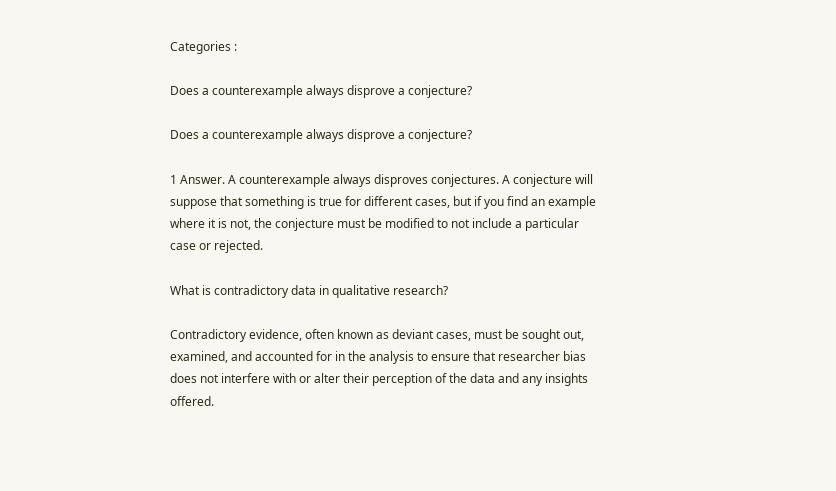Categories :

Does a counterexample always disprove a conjecture?

Does a counterexample always disprove a conjecture?

1 Answer. A counterexample always disproves conjectures. A conjecture will suppose that something is true for different cases, but if you find an example where it is not, the conjecture must be modified to not include a particular case or rejected.

What is contradictory data in qualitative research?

Contradictory evidence, often known as deviant cases, must be sought out, examined, and accounted for in the analysis to ensure that researcher bias does not interfere with or alter their perception of the data and any insights offered.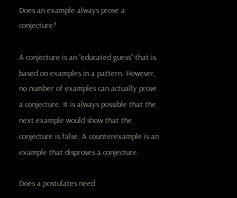Does an example always prove a conjecture?

A conjecture is an “educated guess” that is based on examples in a pattern. However, no number of examples can actually prove a conjecture. It is always possible that the next example would show that the conjecture is false. A counterexample is an example that disproves a conjecture.

Does a postulates need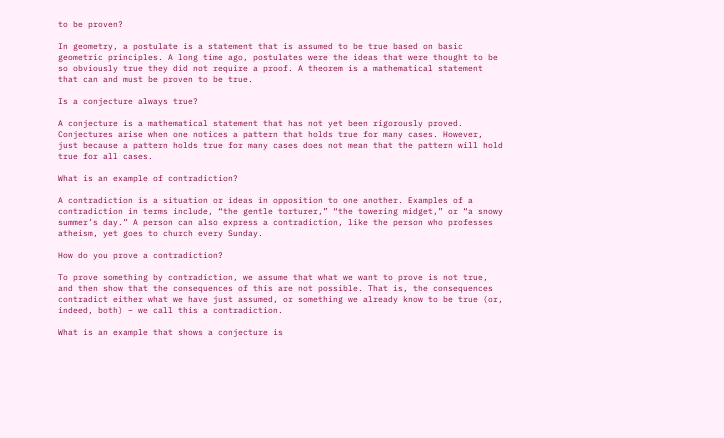to be proven?

In geometry, a postulate is a statement that is assumed to be true based on basic geometric principles. A long time ago, postulates were the ideas that were thought to be so obviously true they did not require a proof. A theorem is a mathematical statement that can and must be proven to be true.

Is a conjecture always true?

A conjecture is a mathematical statement that has not yet been rigorously proved. Conjectures arise when one notices a pattern that holds true for many cases. However, just because a pattern holds true for many cases does not mean that the pattern will hold true for all cases.

What is an example of contradiction?

A contradiction is a situation or ideas in opposition to one another. Examples of a contradiction in terms include, “the gentle torturer,” “the towering midget,” or “a snowy summer’s day.” A person can also express a contradiction, like the person who professes atheism, yet goes to church every Sunday.

How do you prove a contradiction?

To prove something by contradiction, we assume that what we want to prove is not true, and then show that the consequences of this are not possible. That is, the consequences contradict either what we have just assumed, or something we already know to be true (or, indeed, both) – we call this a contradiction.

What is an example that shows a conjecture is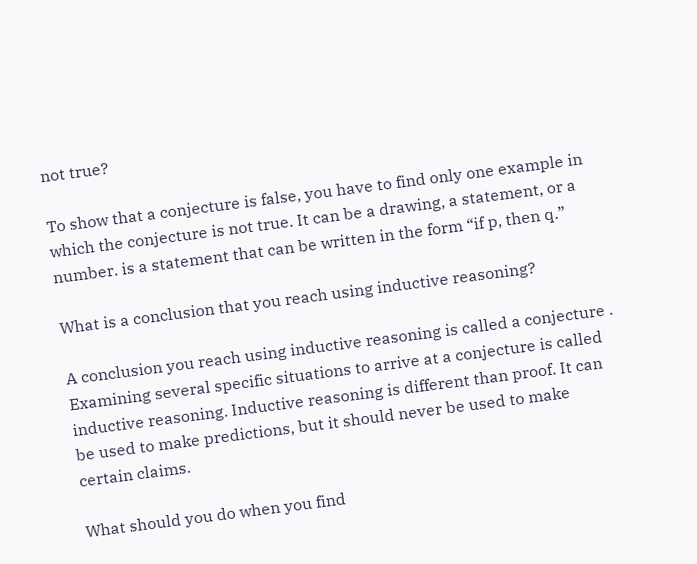not true?

To show that a conjecture is false, you have to find only one example in which the conjecture is not true. It can be a drawing, a statement, or a number. is a statement that can be written in the form “if p, then q.”

What is a conclusion that you reach using inductive reasoning?

A conclusion you reach using inductive reasoning is called a conjecture . Examining several specific situations to arrive at a conjecture is called inductive reasoning. Inductive reasoning is different than proof. It can be used to make predictions, but it should never be used to make certain claims.

What should you do when you find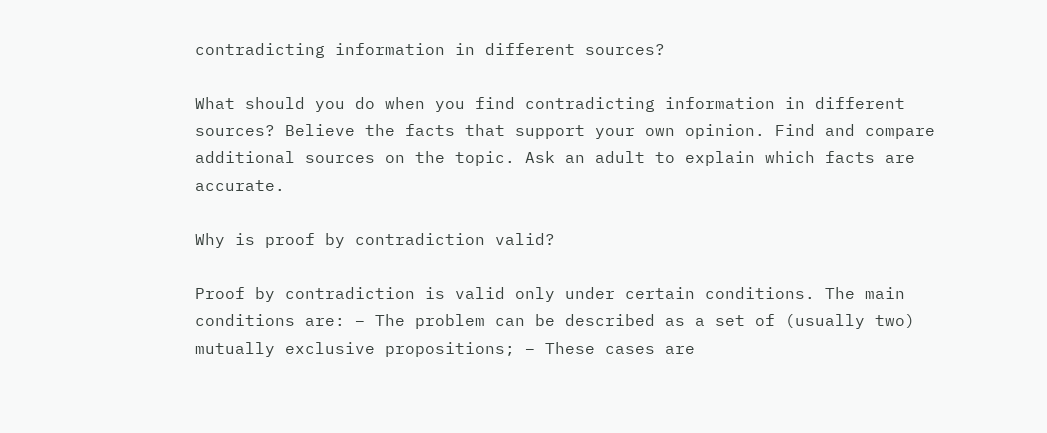contradicting information in different sources?

What should you do when you find contradicting information in different sources? Believe the facts that support your own opinion. Find and compare additional sources on the topic. Ask an adult to explain which facts are accurate.

Why is proof by contradiction valid?

Proof by contradiction is valid only under certain conditions. The main conditions are: – The problem can be described as a set of (usually two) mutually exclusive propositions; – These cases are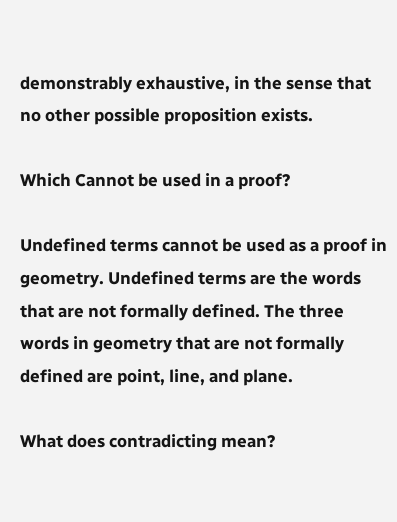demonstrably exhaustive, in the sense that no other possible proposition exists.

Which Cannot be used in a proof?

Undefined terms cannot be used as a proof in geometry. Undefined terms are the words that are not formally defined. The three words in geometry that are not formally defined are point, line, and plane.

What does contradicting mean?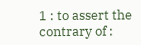1 : to assert the contrary of :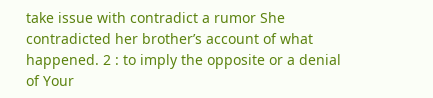take issue with contradict a rumor She contradicted her brother’s account of what happened. 2 : to imply the opposite or a denial of Your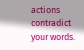actions contradict your words.